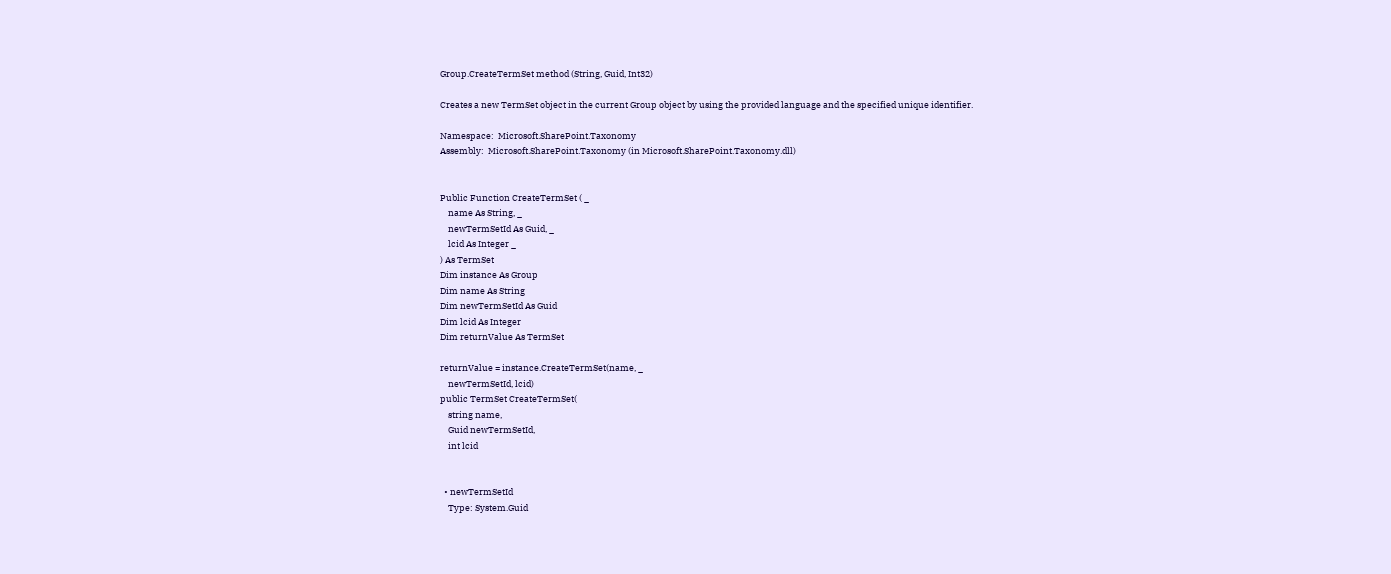Group.CreateTermSet method (String, Guid, Int32)

Creates a new TermSet object in the current Group object by using the provided language and the specified unique identifier.

Namespace:  Microsoft.SharePoint.Taxonomy
Assembly:  Microsoft.SharePoint.Taxonomy (in Microsoft.SharePoint.Taxonomy.dll)


Public Function CreateTermSet ( _
    name As String, _
    newTermSetId As Guid, _
    lcid As Integer _
) As TermSet
Dim instance As Group
Dim name As String
Dim newTermSetId As Guid
Dim lcid As Integer
Dim returnValue As TermSet

returnValue = instance.CreateTermSet(name, _
    newTermSetId, lcid)
public TermSet CreateTermSet(
    string name,
    Guid newTermSetId,
    int lcid


  • newTermSetId
    Type: System.Guid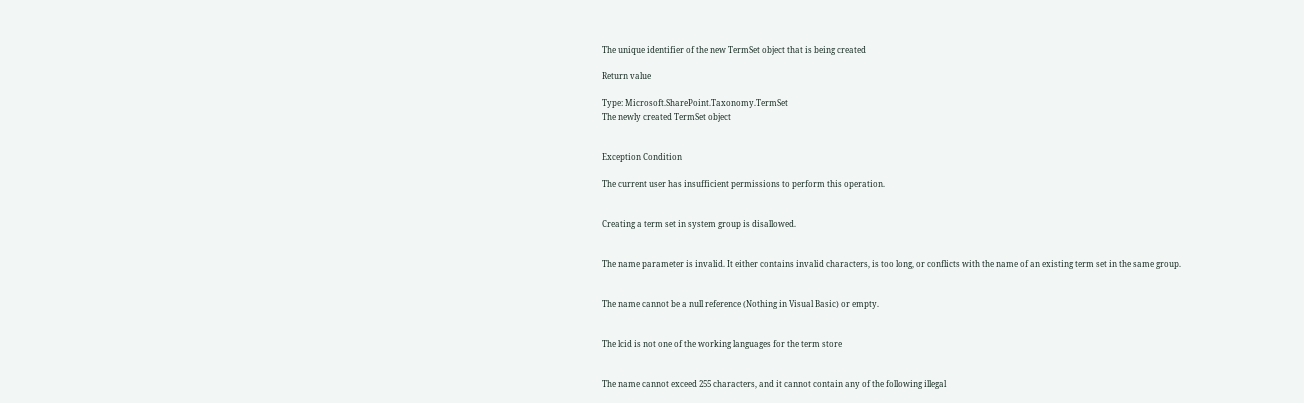The unique identifier of the new TermSet object that is being created

Return value

Type: Microsoft.SharePoint.Taxonomy.TermSet
The newly created TermSet object


Exception Condition

The current user has insufficient permissions to perform this operation.


Creating a term set in system group is disallowed.


The name parameter is invalid. It either contains invalid characters, is too long, or conflicts with the name of an existing term set in the same group.


The name cannot be a null reference (Nothing in Visual Basic) or empty.


The lcid is not one of the working languages for the term store


The name cannot exceed 255 characters, and it cannot contain any of the following illegal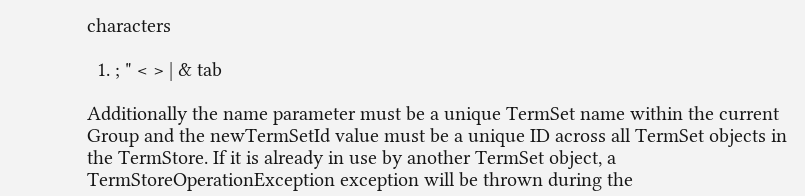characters

  1. ; " < > | & tab

Additionally the name parameter must be a unique TermSet name within the current Group and the newTermSetId value must be a unique ID across all TermSet objects in the TermStore. If it is already in use by another TermSet object, a TermStoreOperationException exception will be thrown during the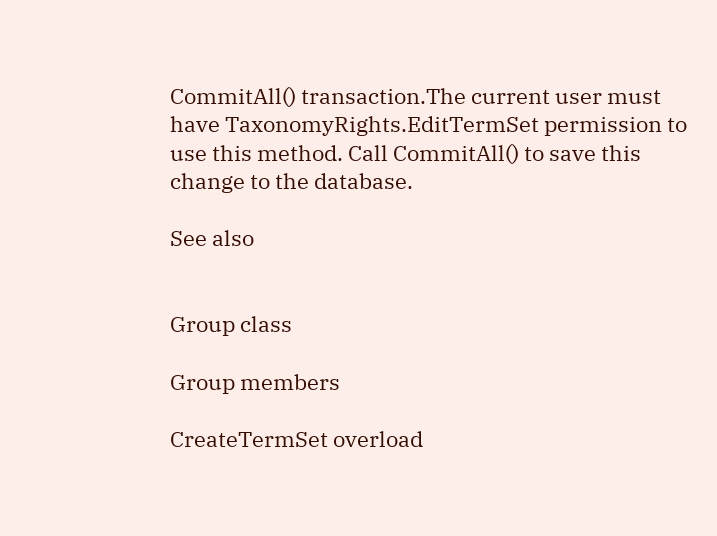CommitAll() transaction.The current user must have TaxonomyRights.EditTermSet permission to use this method. Call CommitAll() to save this change to the database.

See also


Group class

Group members

CreateTermSet overload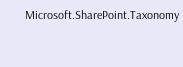Microsoft.SharePoint.Taxonomy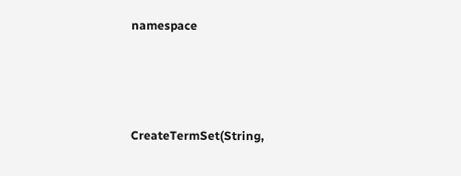namespace




CreateTermSet(String,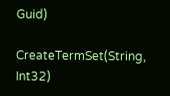Guid)

CreateTermSet(String, Int32)